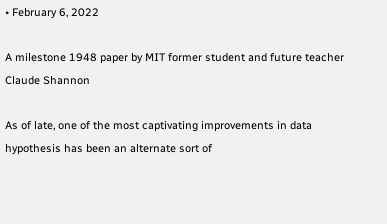• February 6, 2022

A milestone 1948 paper by MIT former student and future teacher Claude Shannon

As of late, one of the most captivating improvements in data hypothesis has been an alternate sort of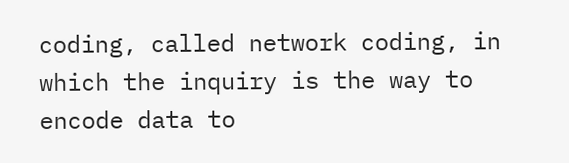coding, called network coding, in which the inquiry is the way to encode data to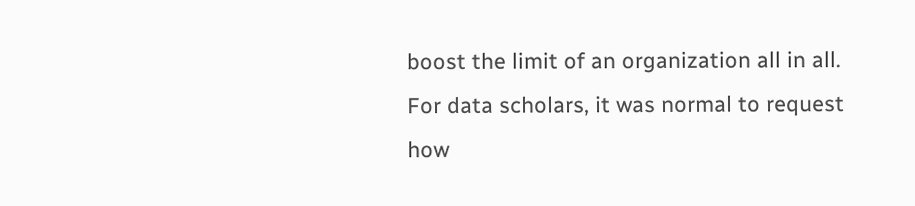boost the limit of an organization all in all. For data scholars, it was normal to request how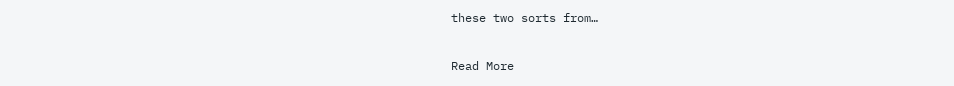these two sorts from…

Read More